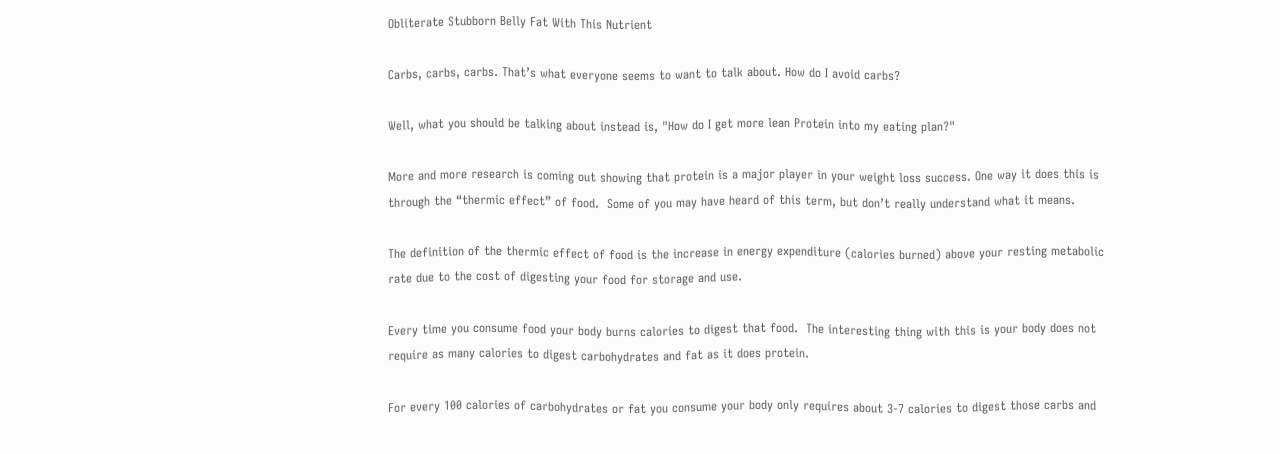Obliterate Stubborn Belly Fat With This Nutrient

Carbs, carbs, carbs. That’s what everyone seems to want to talk about. How do I avoid carbs?

Well, what you should be talking about instead is, "How do I get more lean Protein into my eating plan?"

More and more research is coming out showing that protein is a major player in your weight loss success. One way it does this is through the “thermic effect” of food.  Some of you may have heard of this term, but don’t really understand what it means.

The definition of the thermic effect of food is the increase in energy expenditure (calories burned) above your resting metabolic rate due to the cost of digesting your food for storage and use.

Every time you consume food your body burns calories to digest that food.  The interesting thing with this is your body does not require as many calories to digest carbohydrates and fat as it does protein.

For every 100 calories of carbohydrates or fat you consume your body only requires about 3-7 calories to digest those carbs and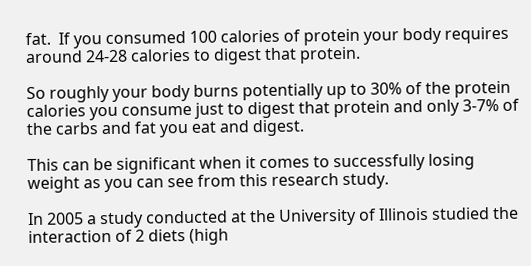fat.  If you consumed 100 calories of protein your body requires around 24-28 calories to digest that protein.

So roughly your body burns potentially up to 30% of the protein calories you consume just to digest that protein and only 3-7% of the carbs and fat you eat and digest.

This can be significant when it comes to successfully losing weight as you can see from this research study.

In 2005 a study conducted at the University of Illinois studied the interaction of 2 diets (high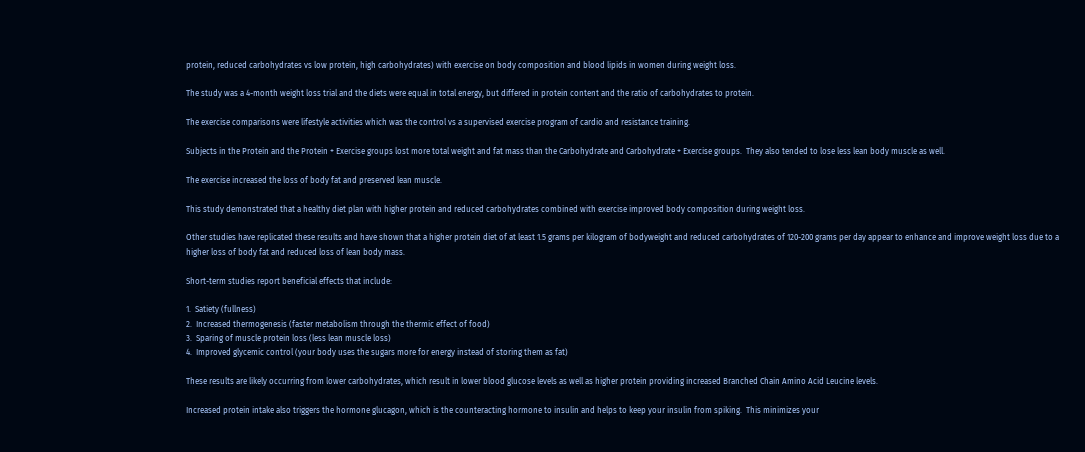protein, reduced carbohydrates vs low protein, high carbohydrates) with exercise on body composition and blood lipids in women during weight loss.

The study was a 4-month weight loss trial and the diets were equal in total energy, but differed in protein content and the ratio of carbohydrates to protein.

The exercise comparisons were lifestyle activities which was the control vs a supervised exercise program of cardio and resistance training.

Subjects in the Protein and the Protein + Exercise groups lost more total weight and fat mass than the Carbohydrate and Carbohydrate + Exercise groups.  They also tended to lose less lean body muscle as well.

The exercise increased the loss of body fat and preserved lean muscle.

This study demonstrated that a healthy diet plan with higher protein and reduced carbohydrates combined with exercise improved body composition during weight loss.

Other studies have replicated these results and have shown that a higher protein diet of at least 1.5 grams per kilogram of bodyweight and reduced carbohydrates of 120-200 grams per day appear to enhance and improve weight loss due to a higher loss of body fat and reduced loss of lean body mass.

Short-term studies report beneficial effects that include:

1.  Satiety (fullness)
2.  Increased thermogenesis (faster metabolism through the thermic effect of food)
3.  Sparing of muscle protein loss (less lean muscle loss)
4.  Improved glycemic control (your body uses the sugars more for energy instead of storing them as fat)

These results are likely occurring from lower carbohydrates, which result in lower blood glucose levels as well as higher protein providing increased Branched Chain Amino Acid Leucine levels.

Increased protein intake also triggers the hormone glucagon, which is the counteracting hormone to insulin and helps to keep your insulin from spiking.  This minimizes your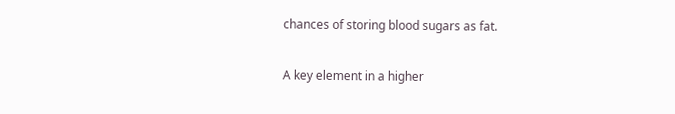chances of storing blood sugars as fat.

A key element in a higher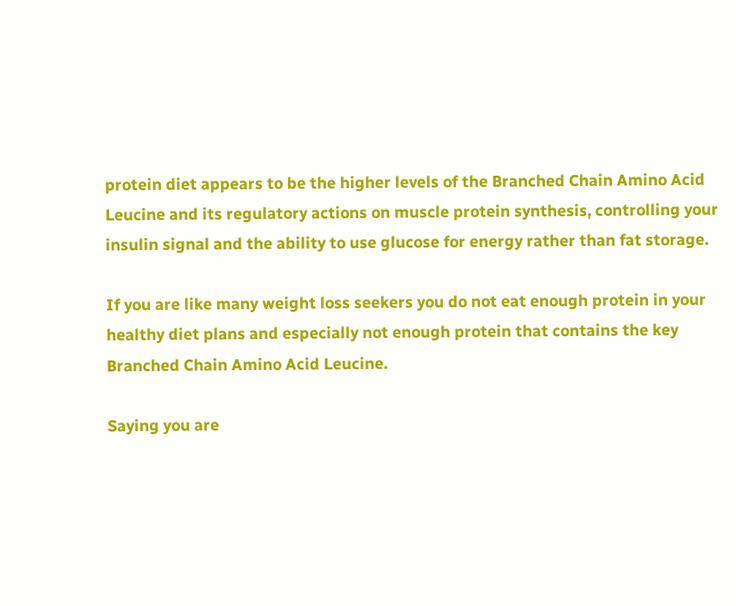protein diet appears to be the higher levels of the Branched Chain Amino Acid Leucine and its regulatory actions on muscle protein synthesis, controlling your insulin signal and the ability to use glucose for energy rather than fat storage.

If you are like many weight loss seekers you do not eat enough protein in your healthy diet plans and especially not enough protein that contains the key Branched Chain Amino Acid Leucine.

Saying you are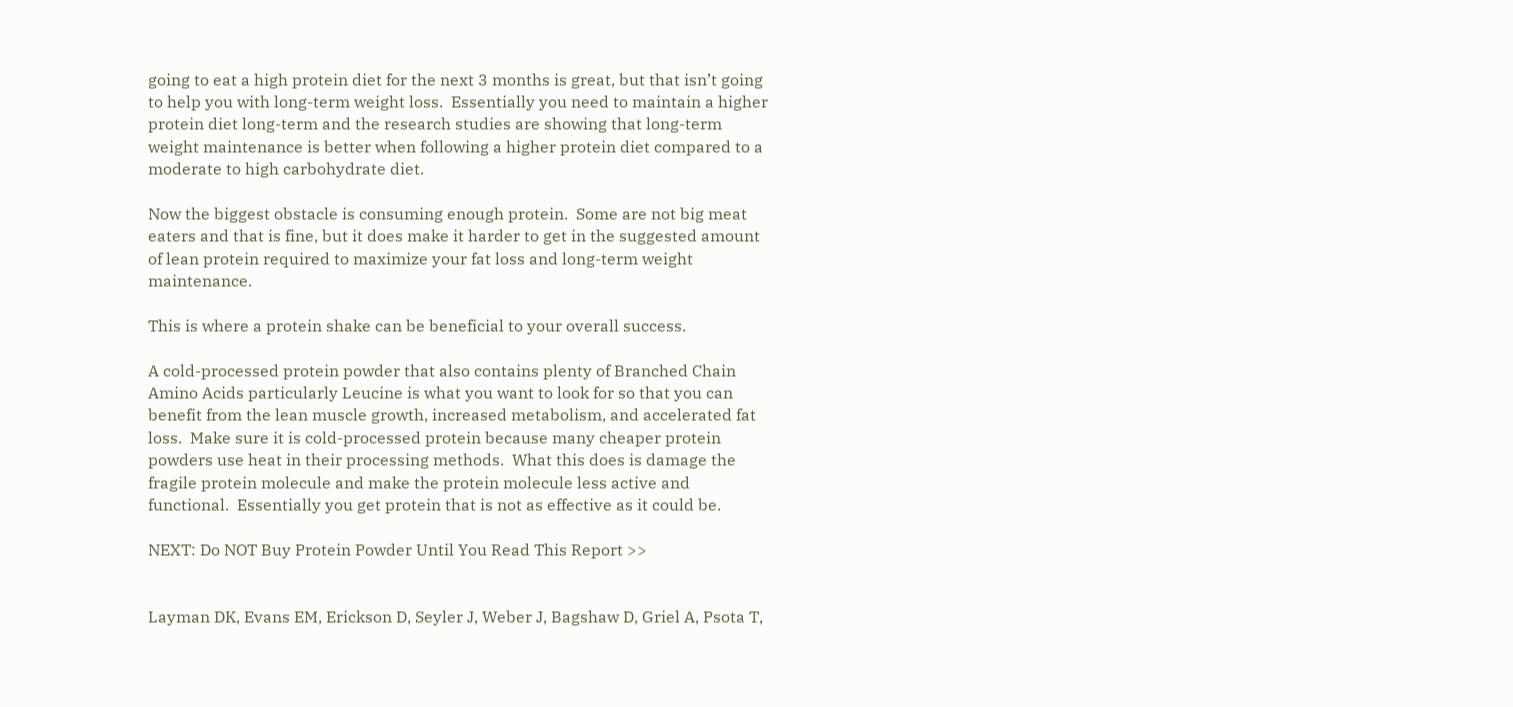going to eat a high protein diet for the next 3 months is great, but that isn’t going to help you with long-term weight loss.  Essentially you need to maintain a higher protein diet long-term and the research studies are showing that long-term weight maintenance is better when following a higher protein diet compared to a moderate to high carbohydrate diet.

Now the biggest obstacle is consuming enough protein.  Some are not big meat eaters and that is fine, but it does make it harder to get in the suggested amount of lean protein required to maximize your fat loss and long-term weight maintenance.

This is where a protein shake can be beneficial to your overall success.

A cold-processed protein powder that also contains plenty of Branched Chain Amino Acids particularly Leucine is what you want to look for so that you can benefit from the lean muscle growth, increased metabolism, and accelerated fat loss.  Make sure it is cold-processed protein because many cheaper protein powders use heat in their processing methods.  What this does is damage the fragile protein molecule and make the protein molecule less active and functional.  Essentially you get protein that is not as effective as it could be.

NEXT: Do NOT Buy Protein Powder Until You Read This Report >>


Layman DK, Evans EM, Erickson D, Seyler J, Weber J, Bagshaw D, Griel A, Psota T,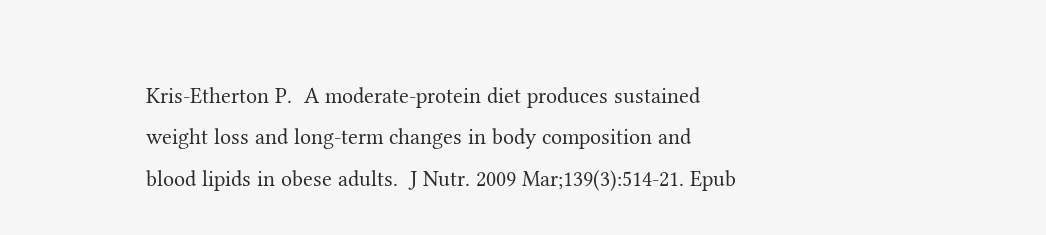Kris-Etherton P.  A moderate-protein diet produces sustained weight loss and long-term changes in body composition and blood lipids in obese adults.  J Nutr. 2009 Mar;139(3):514-21. Epub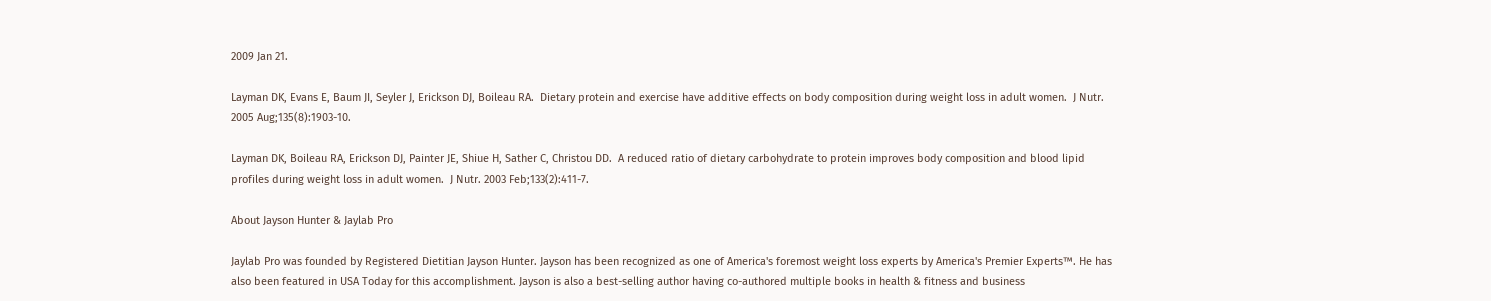2009 Jan 21.

Layman DK, Evans E, Baum JI, Seyler J, Erickson DJ, Boileau RA.  Dietary protein and exercise have additive effects on body composition during weight loss in adult women.  J Nutr. 2005 Aug;135(8):1903-10.

Layman DK, Boileau RA, Erickson DJ, Painter JE, Shiue H, Sather C, Christou DD.  A reduced ratio of dietary carbohydrate to protein improves body composition and blood lipid profiles during weight loss in adult women.  J Nutr. 2003 Feb;133(2):411-7.

About Jayson Hunter & Jaylab Pro

Jaylab Pro was founded by Registered Dietitian Jayson Hunter. Jayson has been recognized as one of America's foremost weight loss experts by America's Premier Experts™. He has also been featured in USA Today for this accomplishment. Jayson is also a best-selling author having co-authored multiple books in health & fitness and business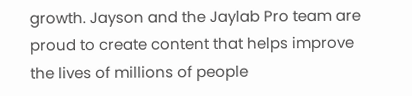growth. Jayson and the Jaylab Pro team are proud to create content that helps improve the lives of millions of people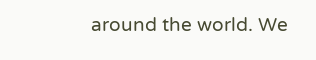around the world. We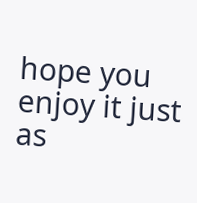hope you enjoy it just as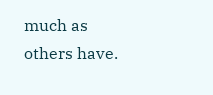much as others have.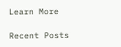Learn More

Recent Posts